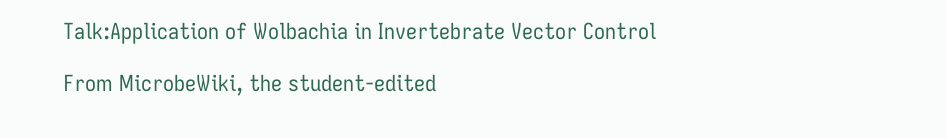Talk:Application of Wolbachia in Invertebrate Vector Control

From MicrobeWiki, the student-edited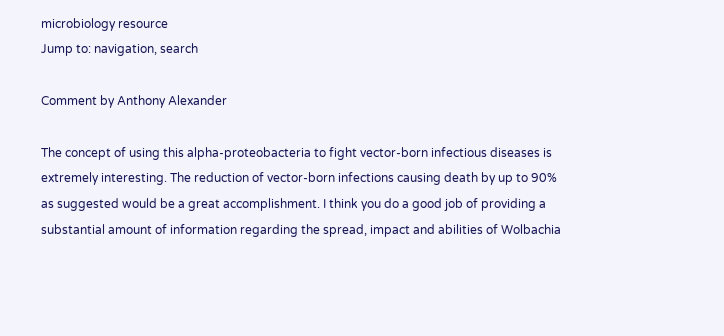microbiology resource
Jump to: navigation, search

Comment by Anthony Alexander

The concept of using this alpha-proteobacteria to fight vector-born infectious diseases is extremely interesting. The reduction of vector-born infections causing death by up to 90% as suggested would be a great accomplishment. I think you do a good job of providing a substantial amount of information regarding the spread, impact and abilities of Wolbachia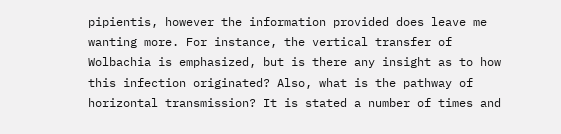pipientis, however the information provided does leave me wanting more. For instance, the vertical transfer of Wolbachia is emphasized, but is there any insight as to how this infection originated? Also, what is the pathway of horizontal transmission? It is stated a number of times and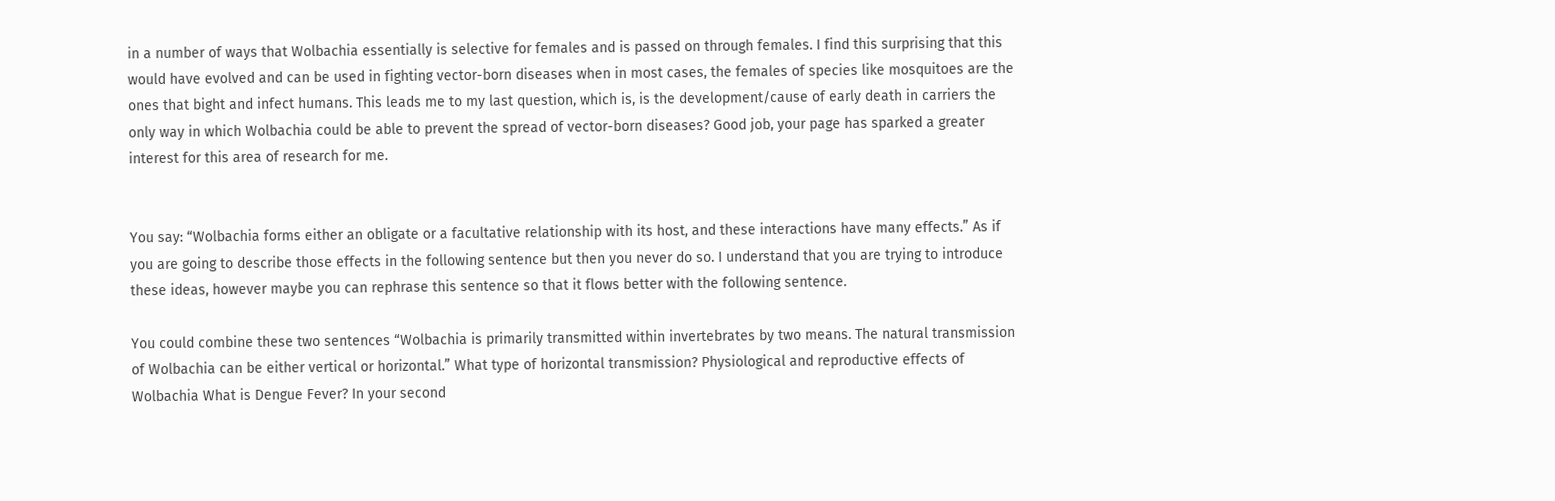in a number of ways that Wolbachia essentially is selective for females and is passed on through females. I find this surprising that this would have evolved and can be used in fighting vector-born diseases when in most cases, the females of species like mosquitoes are the ones that bight and infect humans. This leads me to my last question, which is, is the development/cause of early death in carriers the only way in which Wolbachia could be able to prevent the spread of vector-born diseases? Good job, your page has sparked a greater interest for this area of research for me.


You say: “Wolbachia forms either an obligate or a facultative relationship with its host, and these interactions have many effects.” As if you are going to describe those effects in the following sentence but then you never do so. I understand that you are trying to introduce these ideas, however maybe you can rephrase this sentence so that it flows better with the following sentence.

You could combine these two sentences “Wolbachia is primarily transmitted within invertebrates by two means. The natural transmission of Wolbachia can be either vertical or horizontal.” What type of horizontal transmission? Physiological and reproductive effects of Wolbachia What is Dengue Fever? In your second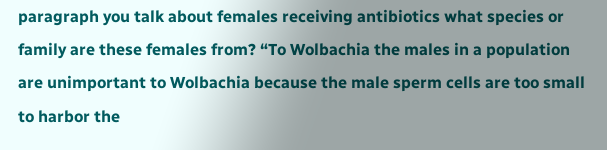paragraph you talk about females receiving antibiotics what species or family are these females from? “To Wolbachia the males in a population are unimportant to Wolbachia because the male sperm cells are too small to harbor the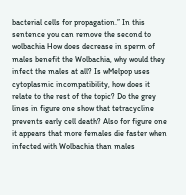bacterial cells for propagation.” In this sentence you can remove the second to wolbachia How does decrease in sperm of males benefit the Wolbachia, why would they infect the males at all? Is wMelpop uses cytoplasmic incompatibility, how does it relate to the rest of the topic? Do the grey lines in figure one show that tetracycline prevents early cell death? Also for figure one it appears that more females die faster when infected with Wolbachia than males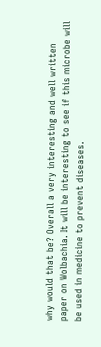why would that be? Overall a very interesting and well written paper on Wolbachia. It will be interesting to see if this microbe will be used in medicine to prevent diseases.